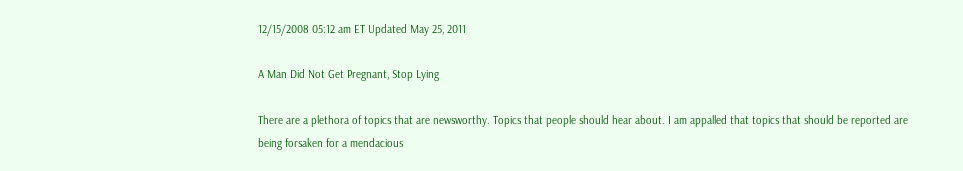12/15/2008 05:12 am ET Updated May 25, 2011

A Man Did Not Get Pregnant, Stop Lying

There are a plethora of topics that are newsworthy. Topics that people should hear about. I am appalled that topics that should be reported are being forsaken for a mendacious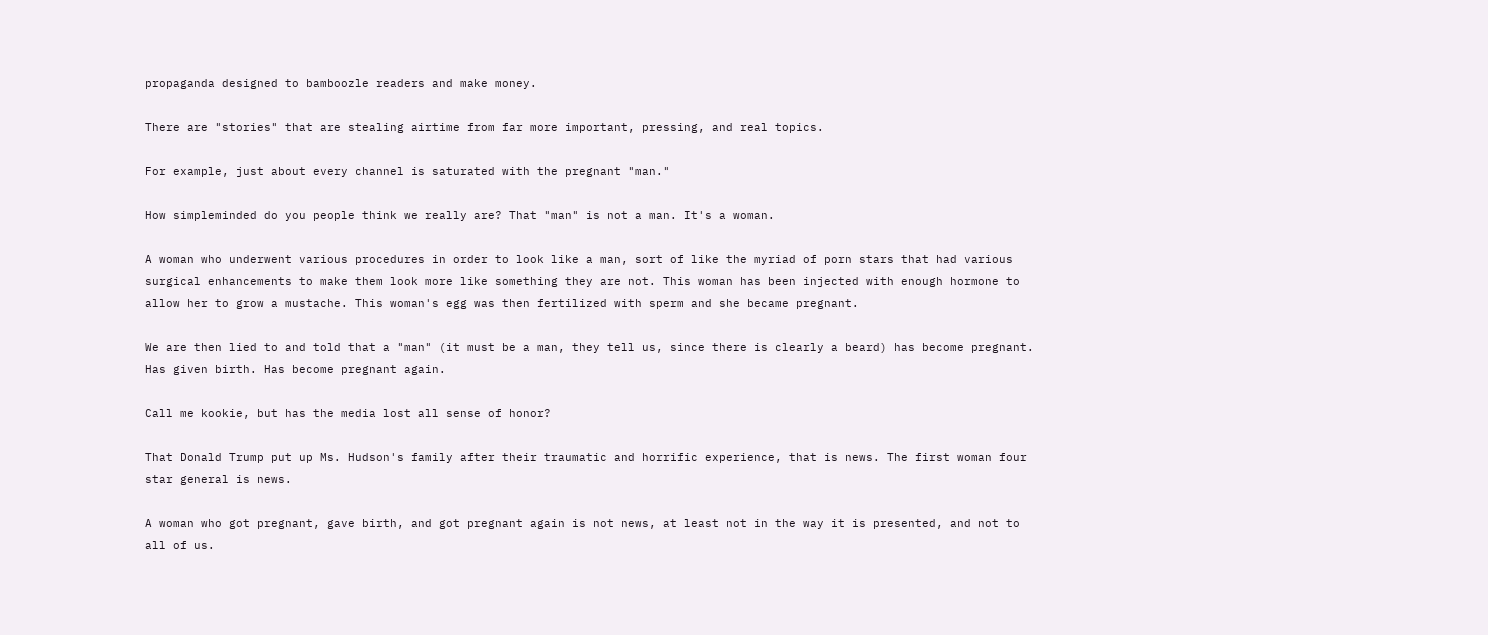propaganda designed to bamboozle readers and make money.

There are "stories" that are stealing airtime from far more important, pressing, and real topics.

For example, just about every channel is saturated with the pregnant "man."

How simpleminded do you people think we really are? That "man" is not a man. It's a woman.

A woman who underwent various procedures in order to look like a man, sort of like the myriad of porn stars that had various surgical enhancements to make them look more like something they are not. This woman has been injected with enough hormone to allow her to grow a mustache. This woman's egg was then fertilized with sperm and she became pregnant.

We are then lied to and told that a "man" (it must be a man, they tell us, since there is clearly a beard) has become pregnant. Has given birth. Has become pregnant again.

Call me kookie, but has the media lost all sense of honor?

That Donald Trump put up Ms. Hudson's family after their traumatic and horrific experience, that is news. The first woman four star general is news.

A woman who got pregnant, gave birth, and got pregnant again is not news, at least not in the way it is presented, and not to all of us.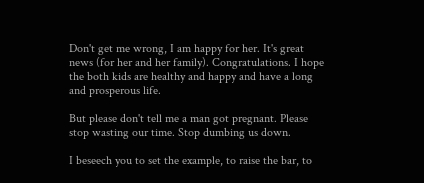Don't get me wrong, I am happy for her. It's great news (for her and her family). Congratulations. I hope the both kids are healthy and happy and have a long and prosperous life.

But please don't tell me a man got pregnant. Please stop wasting our time. Stop dumbing us down.

I beseech you to set the example, to raise the bar, to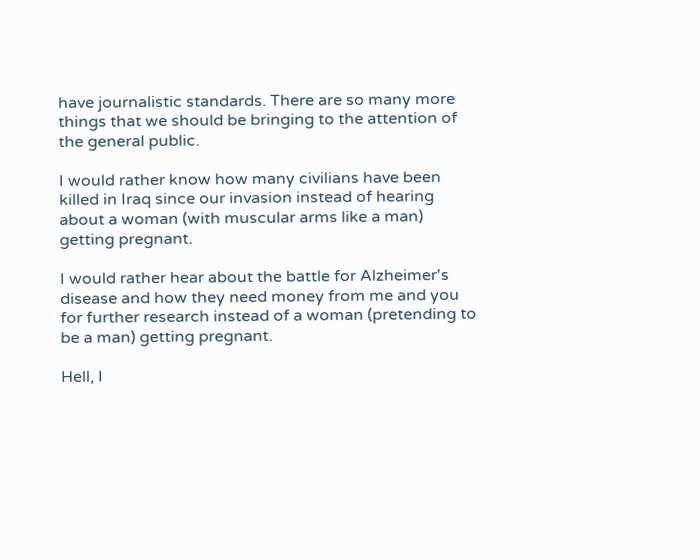have journalistic standards. There are so many more things that we should be bringing to the attention of the general public.

I would rather know how many civilians have been killed in Iraq since our invasion instead of hearing about a woman (with muscular arms like a man) getting pregnant.

I would rather hear about the battle for Alzheimer's disease and how they need money from me and you for further research instead of a woman (pretending to be a man) getting pregnant.

Hell, I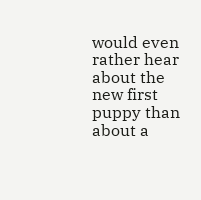would even rather hear about the new first puppy than about a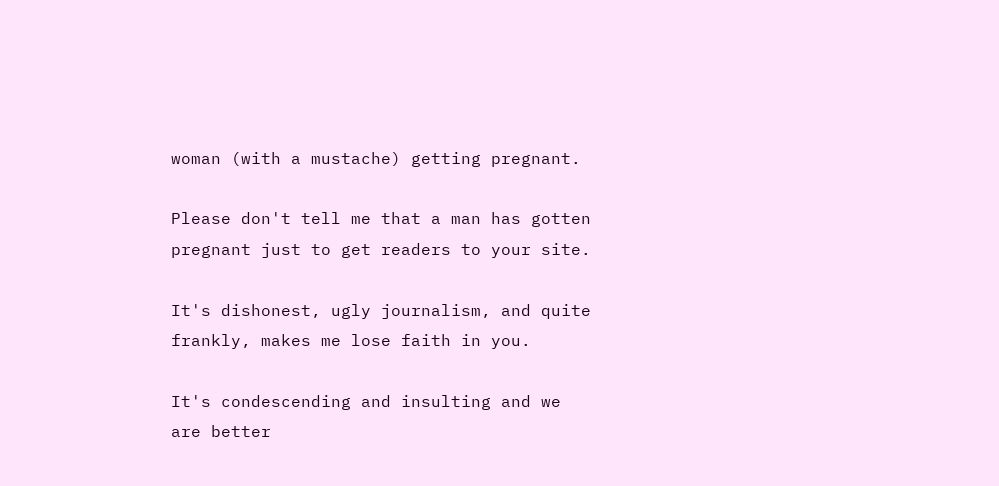woman (with a mustache) getting pregnant.

Please don't tell me that a man has gotten pregnant just to get readers to your site.

It's dishonest, ugly journalism, and quite frankly, makes me lose faith in you.

It's condescending and insulting and we are better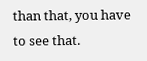than that, you have to see that.